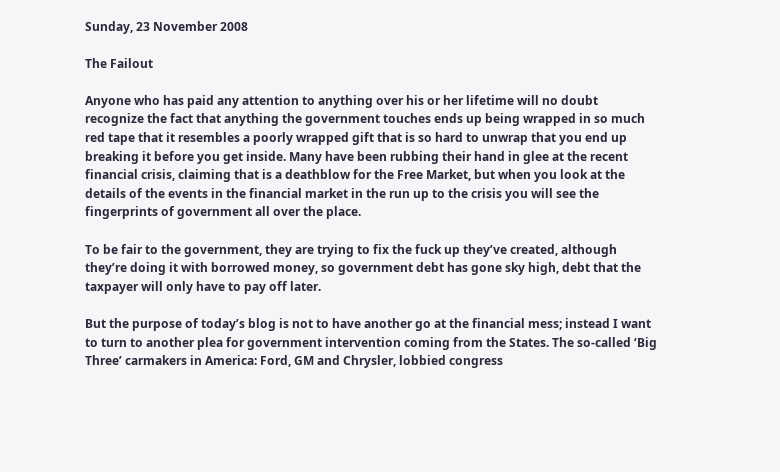Sunday, 23 November 2008

The Failout

Anyone who has paid any attention to anything over his or her lifetime will no doubt recognize the fact that anything the government touches ends up being wrapped in so much red tape that it resembles a poorly wrapped gift that is so hard to unwrap that you end up breaking it before you get inside. Many have been rubbing their hand in glee at the recent financial crisis, claiming that is a deathblow for the Free Market, but when you look at the details of the events in the financial market in the run up to the crisis you will see the fingerprints of government all over the place.

To be fair to the government, they are trying to fix the fuck up they’ve created, although they’re doing it with borrowed money, so government debt has gone sky high, debt that the taxpayer will only have to pay off later.

But the purpose of today’s blog is not to have another go at the financial mess; instead I want to turn to another plea for government intervention coming from the States. The so-called ‘Big Three’ carmakers in America: Ford, GM and Chrysler, lobbied congress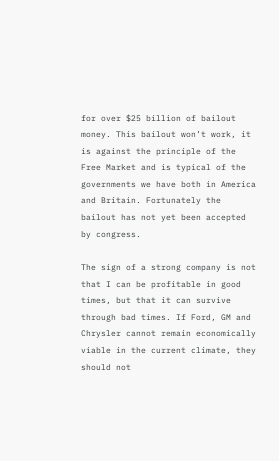for over $25 billion of bailout money. This bailout won’t work, it is against the principle of the Free Market and is typical of the governments we have both in America and Britain. Fortunately the bailout has not yet been accepted by congress.

The sign of a strong company is not that I can be profitable in good times, but that it can survive through bad times. If Ford, GM and Chrysler cannot remain economically viable in the current climate, they should not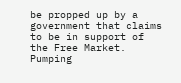be propped up by a government that claims to be in support of the Free Market. Pumping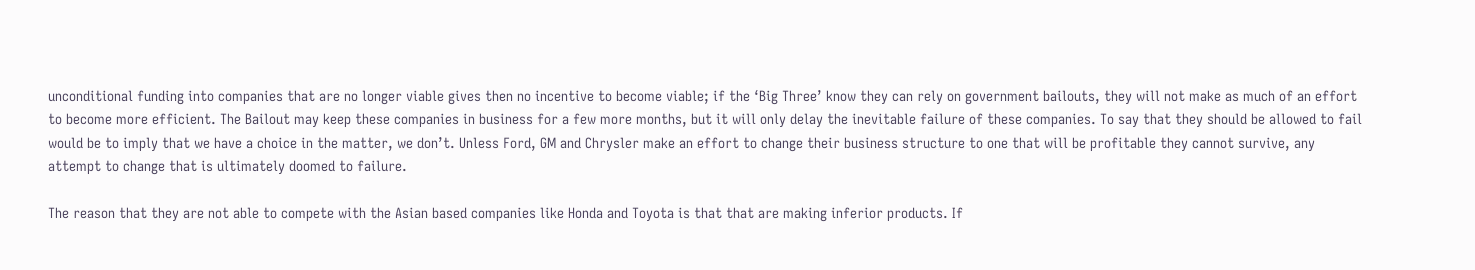unconditional funding into companies that are no longer viable gives then no incentive to become viable; if the ‘Big Three’ know they can rely on government bailouts, they will not make as much of an effort to become more efficient. The Bailout may keep these companies in business for a few more months, but it will only delay the inevitable failure of these companies. To say that they should be allowed to fail would be to imply that we have a choice in the matter, we don’t. Unless Ford, GM and Chrysler make an effort to change their business structure to one that will be profitable they cannot survive, any attempt to change that is ultimately doomed to failure.

The reason that they are not able to compete with the Asian based companies like Honda and Toyota is that that are making inferior products. If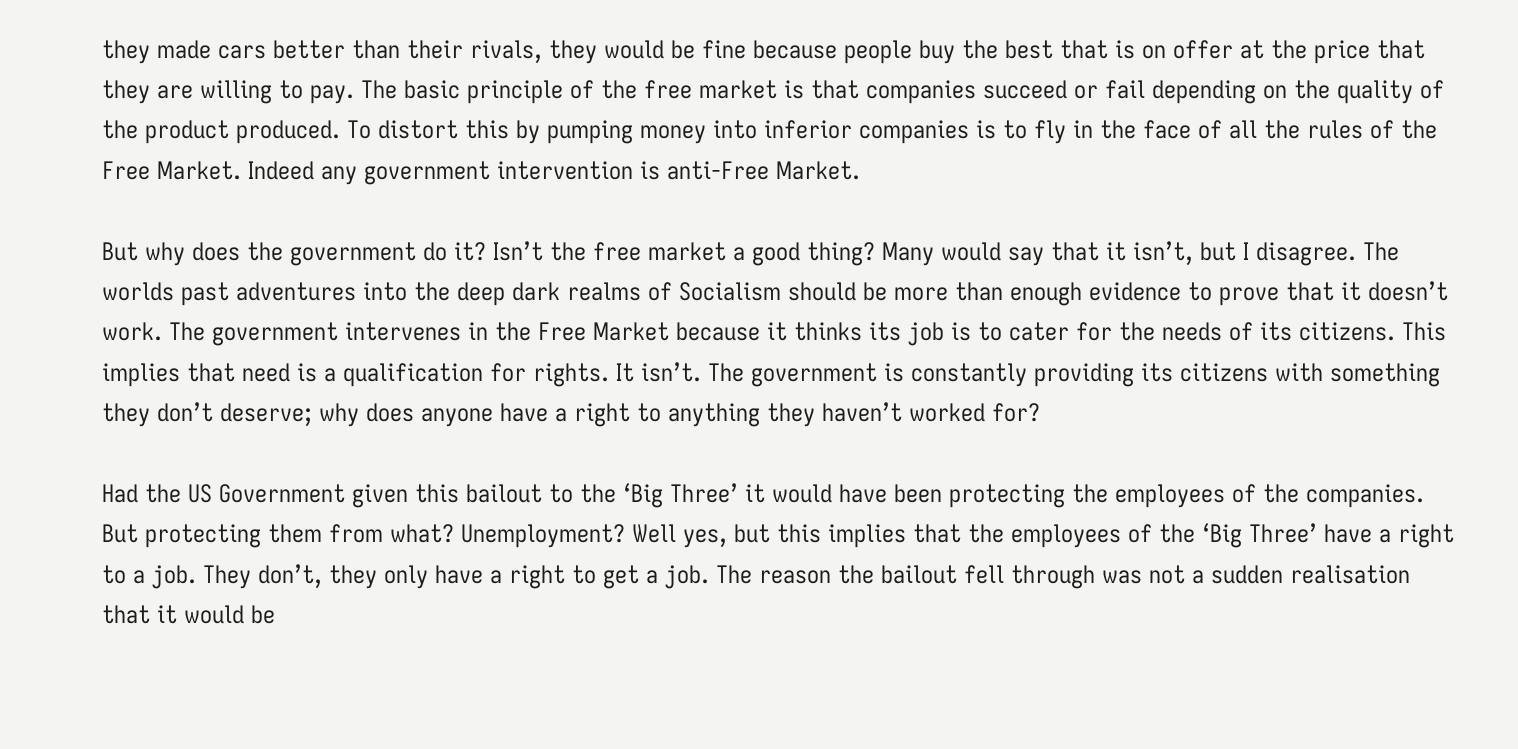they made cars better than their rivals, they would be fine because people buy the best that is on offer at the price that they are willing to pay. The basic principle of the free market is that companies succeed or fail depending on the quality of the product produced. To distort this by pumping money into inferior companies is to fly in the face of all the rules of the Free Market. Indeed any government intervention is anti-Free Market.

But why does the government do it? Isn’t the free market a good thing? Many would say that it isn’t, but I disagree. The worlds past adventures into the deep dark realms of Socialism should be more than enough evidence to prove that it doesn’t work. The government intervenes in the Free Market because it thinks its job is to cater for the needs of its citizens. This implies that need is a qualification for rights. It isn’t. The government is constantly providing its citizens with something they don’t deserve; why does anyone have a right to anything they haven’t worked for?

Had the US Government given this bailout to the ‘Big Three’ it would have been protecting the employees of the companies. But protecting them from what? Unemployment? Well yes, but this implies that the employees of the ‘Big Three’ have a right to a job. They don’t, they only have a right to get a job. The reason the bailout fell through was not a sudden realisation that it would be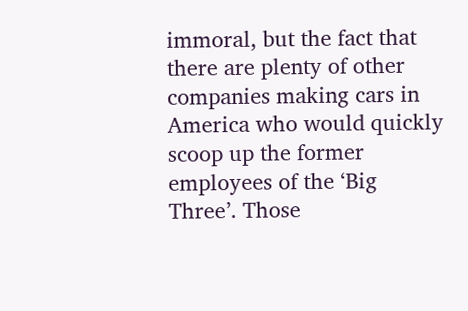immoral, but the fact that there are plenty of other companies making cars in America who would quickly scoop up the former employees of the ‘Big Three’. Those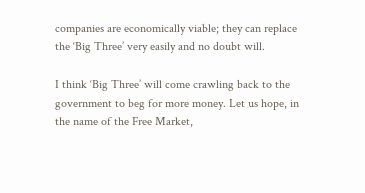companies are economically viable; they can replace the ‘Big Three’ very easily and no doubt will.

I think ‘Big Three’ will come crawling back to the government to beg for more money. Let us hope, in the name of the Free Market,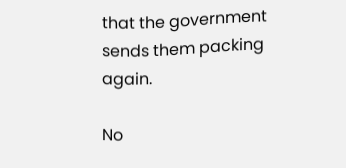that the government sends them packing again.

No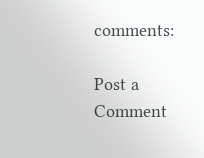comments:

Post a Comment